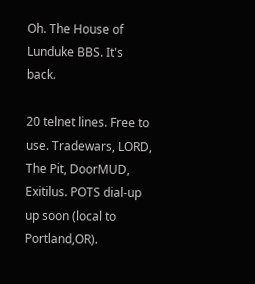Oh. The House of Lunduke BBS. It's back.

20 telnet lines. Free to use. Tradewars, LORD, The Pit, DoorMUD, Exitilus. POTS dial-up up soon (local to Portland,OR).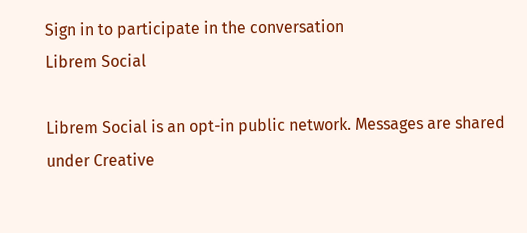Sign in to participate in the conversation
Librem Social

Librem Social is an opt-in public network. Messages are shared under Creative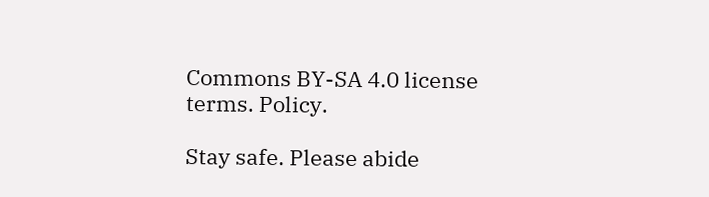Commons BY-SA 4.0 license terms. Policy.

Stay safe. Please abide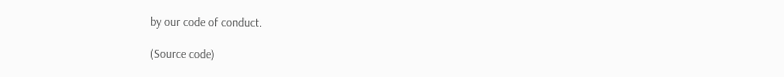by our code of conduct.

(Source code)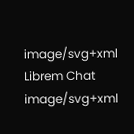image/svg+xml Librem Chat image/svg+xml